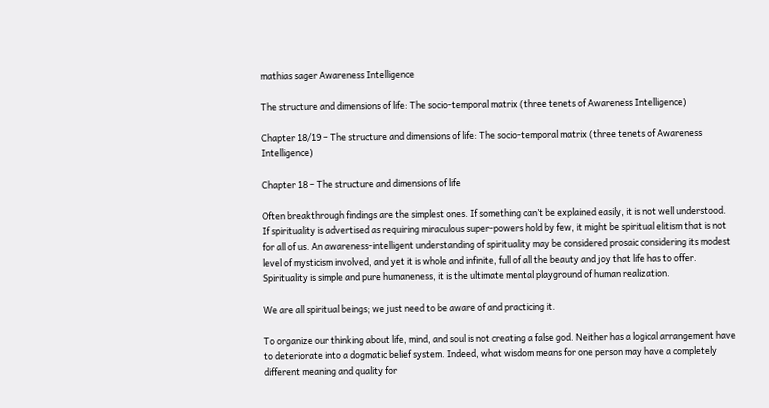mathias sager Awareness Intelligence

The structure and dimensions of life: The socio-temporal matrix (three tenets of Awareness Intelligence)

Chapter 18/19 – The structure and dimensions of life: The socio-temporal matrix (three tenets of Awareness Intelligence)

Chapter 18 – The structure and dimensions of life

Often breakthrough findings are the simplest ones. If something can’t be explained easily, it is not well understood. If spirituality is advertised as requiring miraculous super-powers hold by few, it might be spiritual elitism that is not for all of us. An awareness-intelligent understanding of spirituality may be considered prosaic considering its modest level of mysticism involved, and yet it is whole and infinite, full of all the beauty and joy that life has to offer. Spirituality is simple and pure humaneness, it is the ultimate mental playground of human realization.

We are all spiritual beings; we just need to be aware of and practicing it.

To organize our thinking about life, mind, and soul is not creating a false god. Neither has a logical arrangement have to deteriorate into a dogmatic belief system. Indeed, what wisdom means for one person may have a completely different meaning and quality for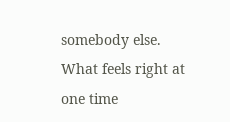somebody else. What feels right at one time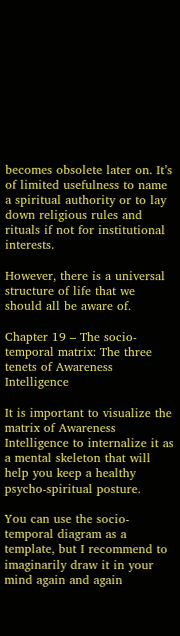becomes obsolete later on. It’s of limited usefulness to name a spiritual authority or to lay down religious rules and rituals if not for institutional interests.

However, there is a universal structure of life that we should all be aware of.

Chapter 19 – The socio-temporal matrix: The three tenets of Awareness Intelligence

It is important to visualize the matrix of Awareness Intelligence to internalize it as a mental skeleton that will help you keep a healthy psycho-spiritual posture.

You can use the socio-temporal diagram as a template, but I recommend to imaginarily draw it in your mind again and again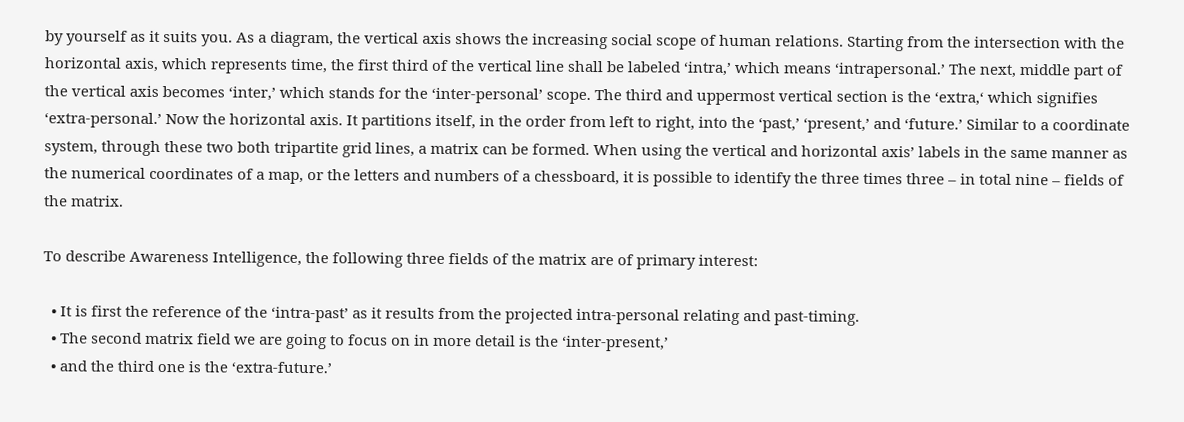by yourself as it suits you. As a diagram, the vertical axis shows the increasing social scope of human relations. Starting from the intersection with the horizontal axis, which represents time, the first third of the vertical line shall be labeled ‘intra,’ which means ‘intrapersonal.’ The next, middle part of the vertical axis becomes ‘inter,’ which stands for the ‘inter-personal’ scope. The third and uppermost vertical section is the ‘extra,‘ which signifies ‘extra-personal.’ Now the horizontal axis. It partitions itself, in the order from left to right, into the ‘past,’ ‘present,’ and ‘future.’ Similar to a coordinate system, through these two both tripartite grid lines, a matrix can be formed. When using the vertical and horizontal axis’ labels in the same manner as the numerical coordinates of a map, or the letters and numbers of a chessboard, it is possible to identify the three times three – in total nine – fields of the matrix.

To describe Awareness Intelligence, the following three fields of the matrix are of primary interest:

  • It is first the reference of the ‘intra-past’ as it results from the projected intra-personal relating and past-timing.
  • The second matrix field we are going to focus on in more detail is the ‘inter-present,’
  • and the third one is the ‘extra-future.’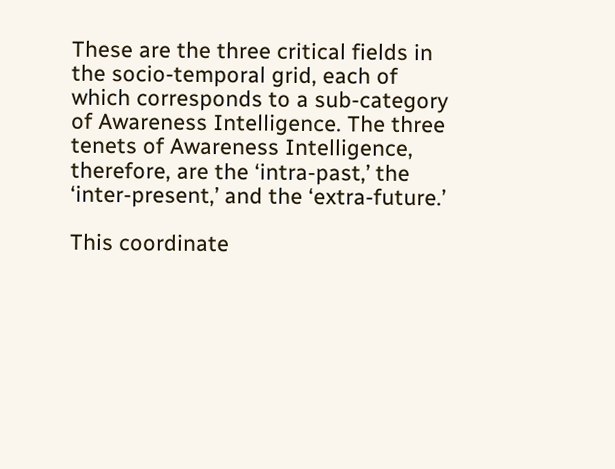These are the three critical fields in the socio-temporal grid, each of which corresponds to a sub-category of Awareness Intelligence. The three tenets of Awareness Intelligence, therefore, are the ‘intra-past,’ the ‘inter-present,’ and the ‘extra-future.’

This coordinate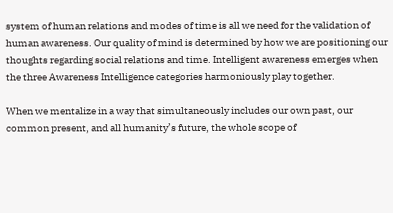system of human relations and modes of time is all we need for the validation of human awareness. Our quality of mind is determined by how we are positioning our thoughts regarding social relations and time. Intelligent awareness emerges when the three Awareness Intelligence categories harmoniously play together.

When we mentalize in a way that simultaneously includes our own past, our common present, and all humanity’s future, the whole scope of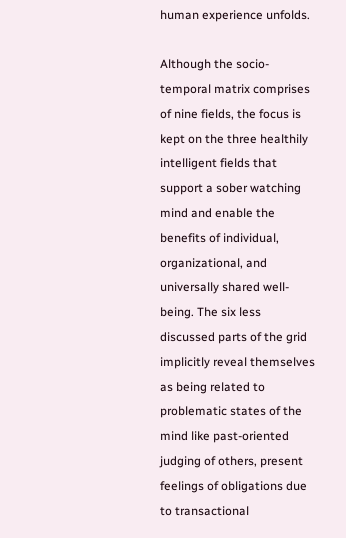human experience unfolds.

Although the socio-temporal matrix comprises of nine fields, the focus is kept on the three healthily intelligent fields that support a sober watching mind and enable the benefits of individual, organizational, and universally shared well-being. The six less discussed parts of the grid implicitly reveal themselves as being related to problematic states of the mind like past-oriented judging of others, present feelings of obligations due to transactional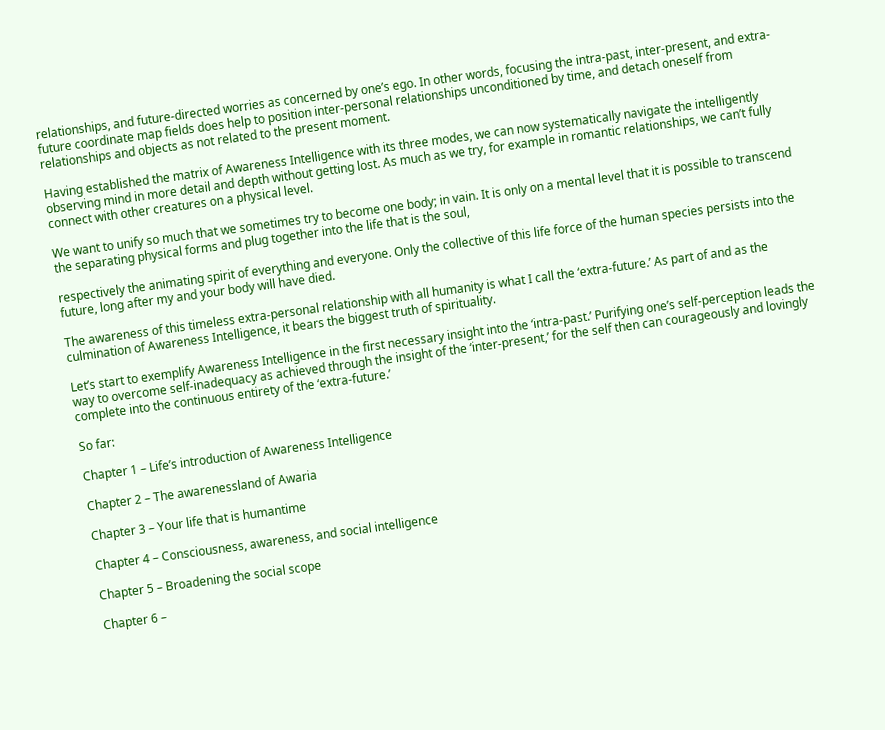relationships, and future-directed worries as concerned by one’s ego. In other words, focusing the intra-past, inter-present, and extra-future coordinate map fields does help to position inter-personal relationships unconditioned by time, and detach oneself from relationships and objects as not related to the present moment.

Having established the matrix of Awareness Intelligence with its three modes, we can now systematically navigate the intelligently observing mind in more detail and depth without getting lost. As much as we try, for example in romantic relationships, we can’t fully connect with other creatures on a physical level.

We want to unify so much that we sometimes try to become one body; in vain. It is only on a mental level that it is possible to transcend the separating physical forms and plug together into the life that is the soul,

respectively the animating spirit of everything and everyone. Only the collective of this life force of the human species persists into the future, long after my and your body will have died.

The awareness of this timeless extra-personal relationship with all humanity is what I call the ‘extra-future.’ As part of and as the culmination of Awareness Intelligence, it bears the biggest truth of spirituality.

Let’s start to exemplify Awareness Intelligence in the first necessary insight into the ‘intra-past.’ Purifying one’s self-perception leads the way to overcome self-inadequacy as achieved through the insight of the ‘inter-present,’ for the self then can courageously and lovingly complete into the continuous entirety of the ‘extra-future.’

So far:

Chapter 1 – Life’s introduction of Awareness Intelligence

Chapter 2 – The awarenessland of Awaria

Chapter 3 – Your life that is humantime

Chapter 4 – Consciousness, awareness, and social intelligence

Chapter 5 – Broadening the social scope

Chapter 6 –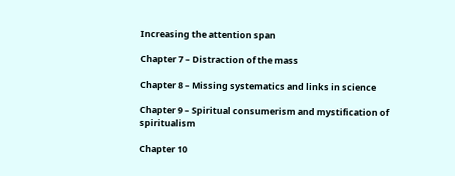Increasing the attention span

Chapter 7 – Distraction of the mass

Chapter 8 – Missing systematics and links in science

Chapter 9 – Spiritual consumerism and mystification of spiritualism

Chapter 10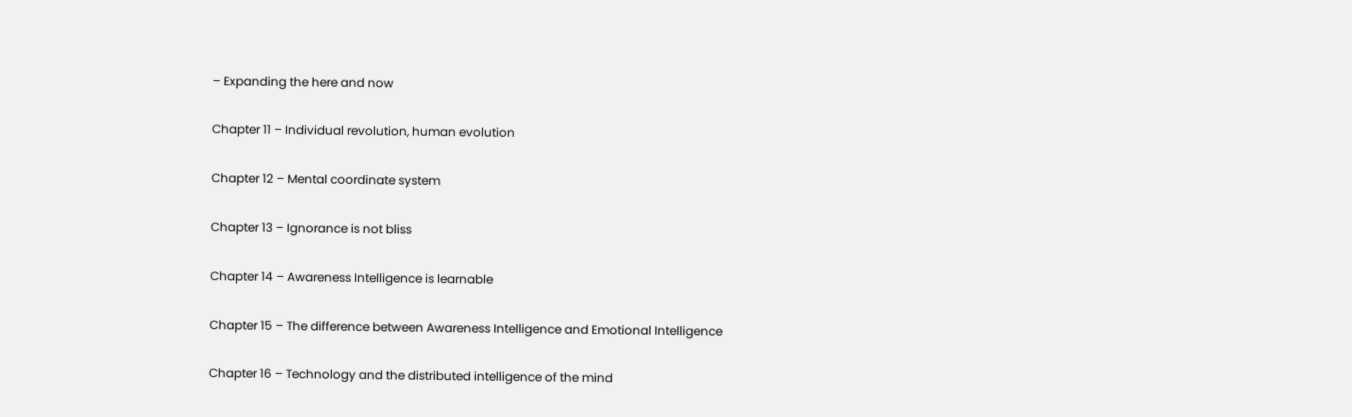– Expanding the here and now

Chapter 11 – Individual revolution, human evolution

Chapter 12 – Mental coordinate system

Chapter 13 – Ignorance is not bliss

Chapter 14 – Awareness Intelligence is learnable

Chapter 15 – The difference between Awareness Intelligence and Emotional Intelligence

Chapter 16 – Technology and the distributed intelligence of the mind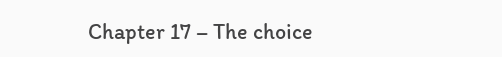Chapter 17 – The choice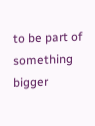to be part of something bigger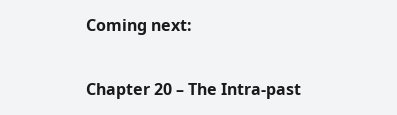Coming next:

Chapter 20 – The Intra-past